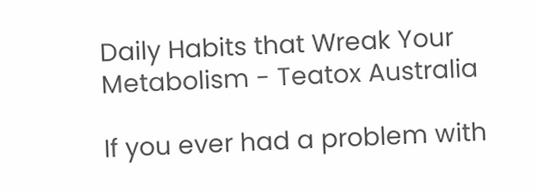Daily Habits that Wreak Your Metabolism - Teatox Australia

If you ever had a problem with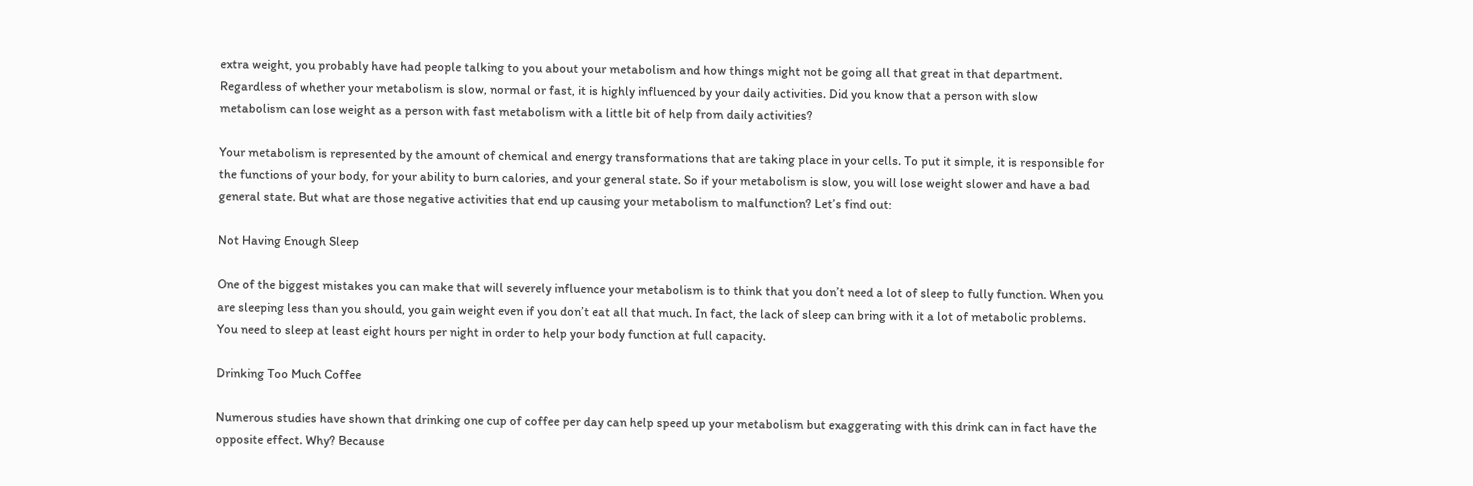extra weight, you probably have had people talking to you about your metabolism and how things might not be going all that great in that department. Regardless of whether your metabolism is slow, normal or fast, it is highly influenced by your daily activities. Did you know that a person with slow metabolism can lose weight as a person with fast metabolism with a little bit of help from daily activities?

Your metabolism is represented by the amount of chemical and energy transformations that are taking place in your cells. To put it simple, it is responsible for the functions of your body, for your ability to burn calories, and your general state. So if your metabolism is slow, you will lose weight slower and have a bad general state. But what are those negative activities that end up causing your metabolism to malfunction? Let’s find out:

Not Having Enough Sleep

One of the biggest mistakes you can make that will severely influence your metabolism is to think that you don’t need a lot of sleep to fully function. When you are sleeping less than you should, you gain weight even if you don’t eat all that much. In fact, the lack of sleep can bring with it a lot of metabolic problems. You need to sleep at least eight hours per night in order to help your body function at full capacity.

Drinking Too Much Coffee

Numerous studies have shown that drinking one cup of coffee per day can help speed up your metabolism but exaggerating with this drink can in fact have the opposite effect. Why? Because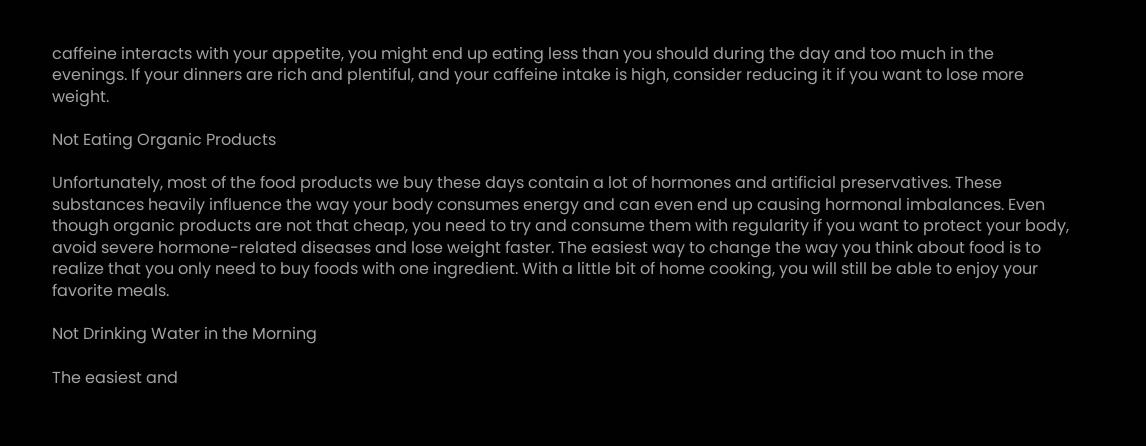caffeine interacts with your appetite, you might end up eating less than you should during the day and too much in the evenings. If your dinners are rich and plentiful, and your caffeine intake is high, consider reducing it if you want to lose more weight.

Not Eating Organic Products

Unfortunately, most of the food products we buy these days contain a lot of hormones and artificial preservatives. These substances heavily influence the way your body consumes energy and can even end up causing hormonal imbalances. Even though organic products are not that cheap, you need to try and consume them with regularity if you want to protect your body, avoid severe hormone-related diseases and lose weight faster. The easiest way to change the way you think about food is to realize that you only need to buy foods with one ingredient. With a little bit of home cooking, you will still be able to enjoy your favorite meals.

Not Drinking Water in the Morning

The easiest and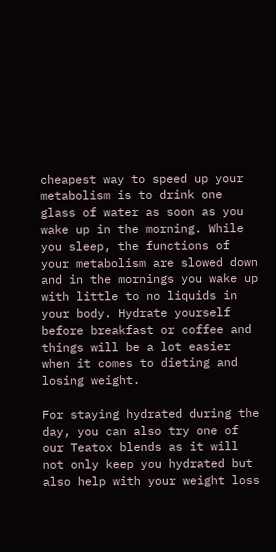cheapest way to speed up your metabolism is to drink one glass of water as soon as you wake up in the morning. While you sleep, the functions of your metabolism are slowed down and in the mornings you wake up with little to no liquids in your body. Hydrate yourself before breakfast or coffee and things will be a lot easier when it comes to dieting and losing weight.

For staying hydrated during the day, you can also try one of our Teatox blends as it will not only keep you hydrated but also help with your weight loss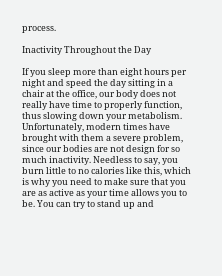process.

Inactivity Throughout the Day

If you sleep more than eight hours per night and speed the day sitting in a chair at the office, our body does not really have time to properly function, thus slowing down your metabolism. Unfortunately, modern times have brought with them a severe problem, since our bodies are not design for so much inactivity. Needless to say, you burn little to no calories like this, which is why you need to make sure that you are as active as your time allows you to be. You can try to stand up and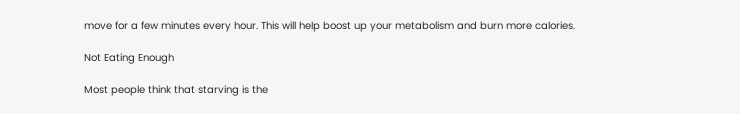move for a few minutes every hour. This will help boost up your metabolism and burn more calories.

Not Eating Enough

Most people think that starving is the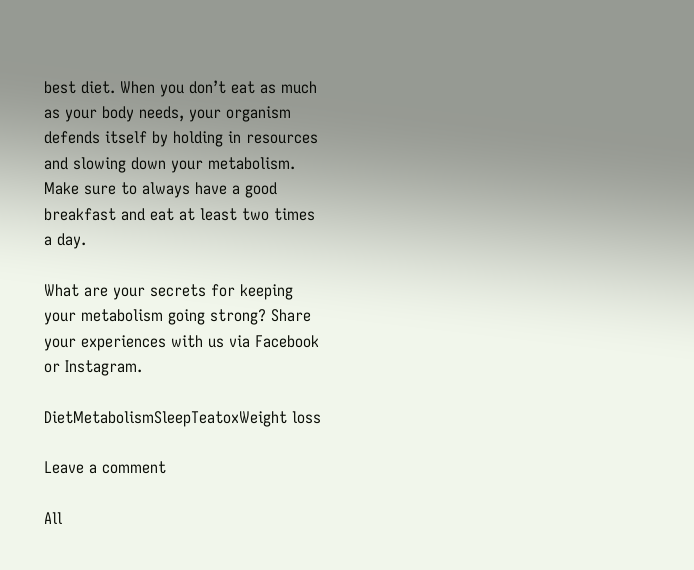best diet. When you don’t eat as much as your body needs, your organism defends itself by holding in resources and slowing down your metabolism. Make sure to always have a good breakfast and eat at least two times a day.

What are your secrets for keeping your metabolism going strong? Share your experiences with us via Facebook or Instagram.

DietMetabolismSleepTeatoxWeight loss

Leave a comment

All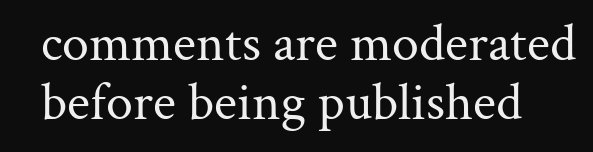comments are moderated before being published